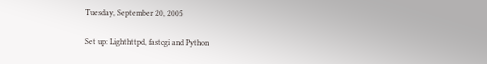Tuesday, September 20, 2005

Set up: Lighthttpd, fastcgi and Python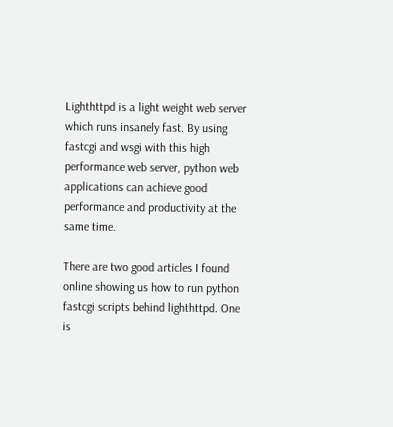Lighthttpd is a light weight web server which runs insanely fast. By using fastcgi and wsgi with this high performance web server, python web applications can achieve good performance and productivity at the same time.

There are two good articles I found online showing us how to run python fastcgi scripts behind lighthttpd. One is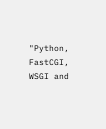"Python, FastCGI, WSGI and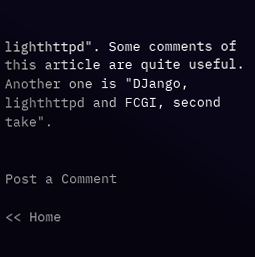lighthttpd". Some comments of this article are quite useful. Another one is "DJango, lighthttpd and FCGI, second take".


Post a Comment

<< Home